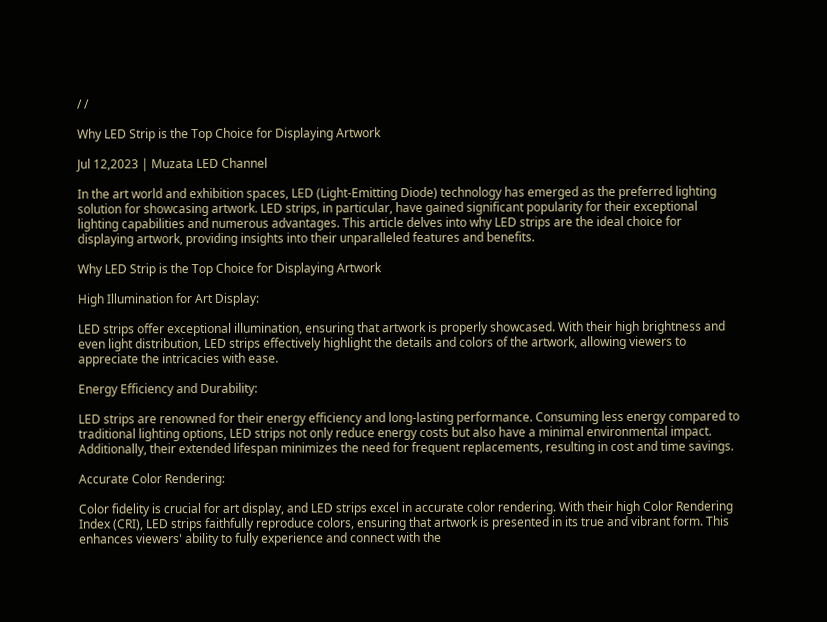/ /

Why LED Strip is the Top Choice for Displaying Artwork

Jul 12,2023 | Muzata LED Channel

In the art world and exhibition spaces, LED (Light-Emitting Diode) technology has emerged as the preferred lighting solution for showcasing artwork. LED strips, in particular, have gained significant popularity for their exceptional lighting capabilities and numerous advantages. This article delves into why LED strips are the ideal choice for displaying artwork, providing insights into their unparalleled features and benefits.

Why LED Strip is the Top Choice for Displaying Artwork

High Illumination for Art Display:

LED strips offer exceptional illumination, ensuring that artwork is properly showcased. With their high brightness and even light distribution, LED strips effectively highlight the details and colors of the artwork, allowing viewers to appreciate the intricacies with ease.

Energy Efficiency and Durability:

LED strips are renowned for their energy efficiency and long-lasting performance. Consuming less energy compared to traditional lighting options, LED strips not only reduce energy costs but also have a minimal environmental impact. Additionally, their extended lifespan minimizes the need for frequent replacements, resulting in cost and time savings.

Accurate Color Rendering:

Color fidelity is crucial for art display, and LED strips excel in accurate color rendering. With their high Color Rendering Index (CRI), LED strips faithfully reproduce colors, ensuring that artwork is presented in its true and vibrant form. This enhances viewers' ability to fully experience and connect with the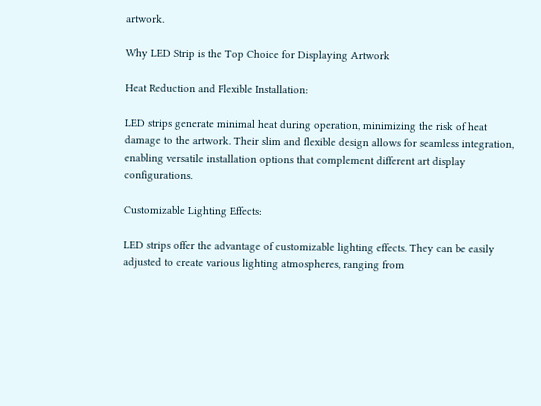artwork.

Why LED Strip is the Top Choice for Displaying Artwork

Heat Reduction and Flexible Installation:

LED strips generate minimal heat during operation, minimizing the risk of heat damage to the artwork. Their slim and flexible design allows for seamless integration, enabling versatile installation options that complement different art display configurations.

Customizable Lighting Effects:

LED strips offer the advantage of customizable lighting effects. They can be easily adjusted to create various lighting atmospheres, ranging from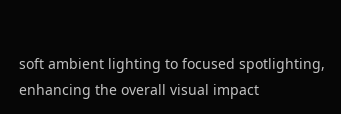soft ambient lighting to focused spotlighting, enhancing the overall visual impact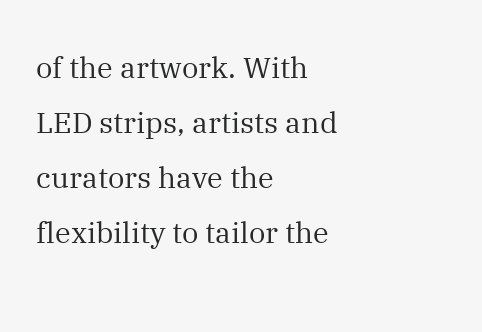of the artwork. With LED strips, artists and curators have the flexibility to tailor the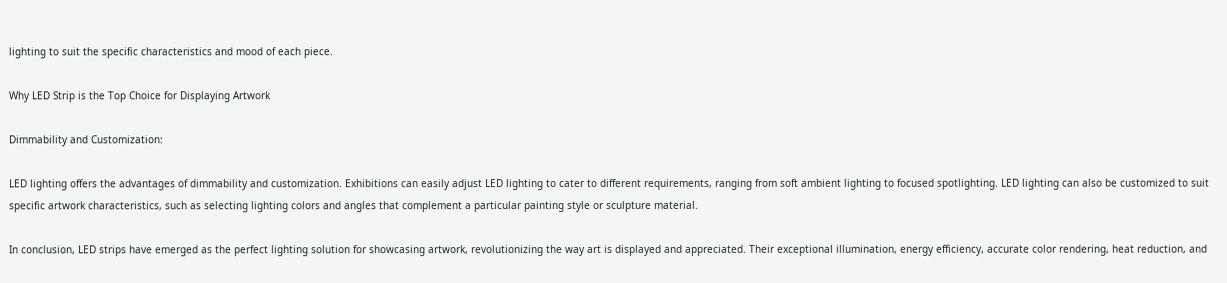lighting to suit the specific characteristics and mood of each piece.

Why LED Strip is the Top Choice for Displaying Artwork

Dimmability and Customization:

LED lighting offers the advantages of dimmability and customization. Exhibitions can easily adjust LED lighting to cater to different requirements, ranging from soft ambient lighting to focused spotlighting. LED lighting can also be customized to suit specific artwork characteristics, such as selecting lighting colors and angles that complement a particular painting style or sculpture material.

In conclusion, LED strips have emerged as the perfect lighting solution for showcasing artwork, revolutionizing the way art is displayed and appreciated. Their exceptional illumination, energy efficiency, accurate color rendering, heat reduction, and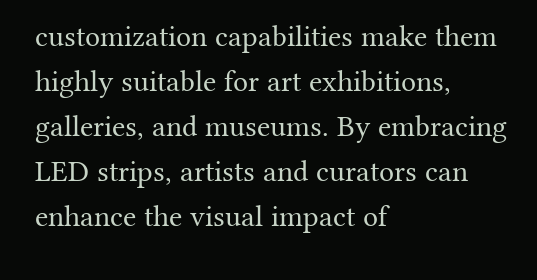customization capabilities make them highly suitable for art exhibitions, galleries, and museums. By embracing LED strips, artists and curators can enhance the visual impact of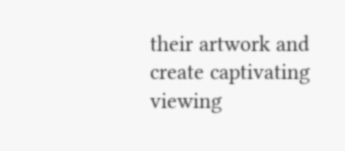their artwork and create captivating viewing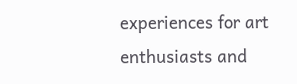experiences for art enthusiasts and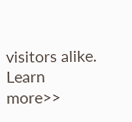visitors alike. Learn more>>